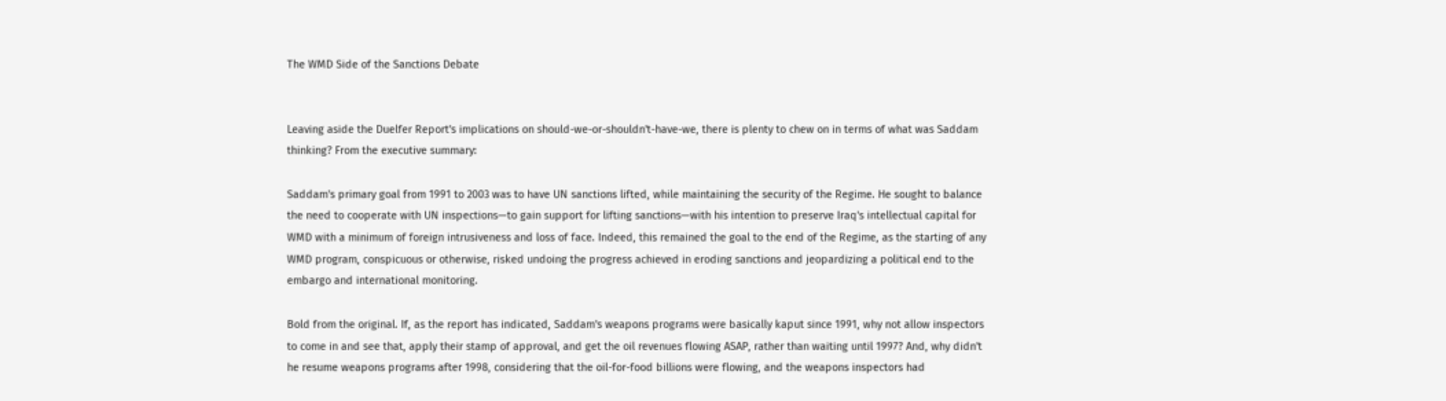The WMD Side of the Sanctions Debate


Leaving aside the Duelfer Report's implications on should-we-or-shouldn't-have-we, there is plenty to chew on in terms of what was Saddam thinking? From the executive summary:

Saddam's primary goal from 1991 to 2003 was to have UN sanctions lifted, while maintaining the security of the Regime. He sought to balance the need to cooperate with UN inspections—to gain support for lifting sanctions—with his intention to preserve Iraq's intellectual capital for WMD with a minimum of foreign intrusiveness and loss of face. Indeed, this remained the goal to the end of the Regime, as the starting of any WMD program, conspicuous or otherwise, risked undoing the progress achieved in eroding sanctions and jeopardizing a political end to the embargo and international monitoring.

Bold from the original. If, as the report has indicated, Saddam's weapons programs were basically kaput since 1991, why not allow inspectors to come in and see that, apply their stamp of approval, and get the oil revenues flowing ASAP, rather than waiting until 1997? And, why didn't he resume weapons programs after 1998, considering that the oil-for-food billions were flowing, and the weapons inspectors had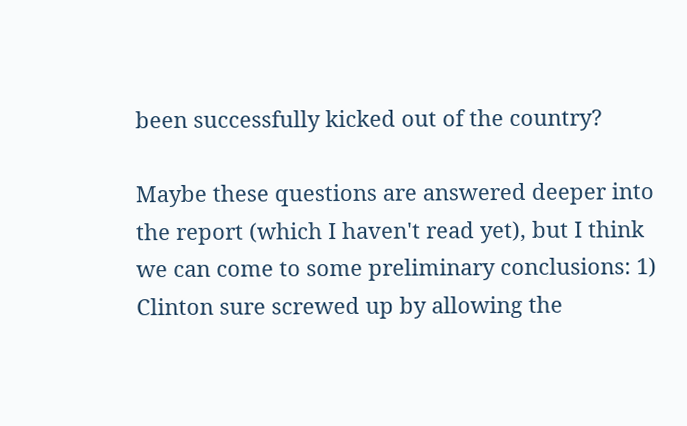been successfully kicked out of the country?

Maybe these questions are answered deeper into the report (which I haven't read yet), but I think we can come to some preliminary conclusions: 1) Clinton sure screwed up by allowing the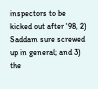inspectors to be kicked out after '98, 2) Saddam sure screwed up in general; and 3) the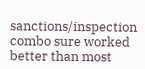sanctions/inspection combo sure worked better than most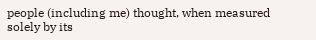people (including me) thought, when measured solely by its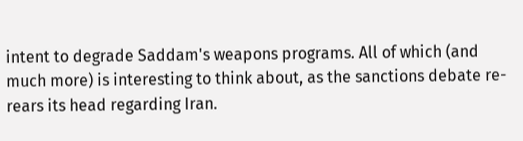intent to degrade Saddam's weapons programs. All of which (and much more) is interesting to think about, as the sanctions debate re-rears its head regarding Iran.